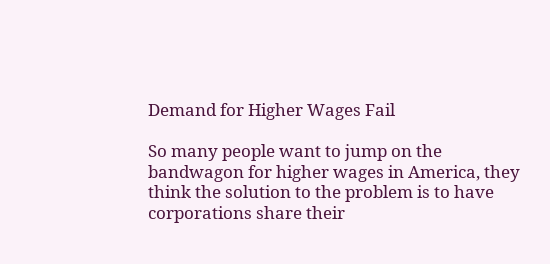Demand for Higher Wages Fail

So many people want to jump on the bandwagon for higher wages in America, they think the solution to the problem is to have corporations share their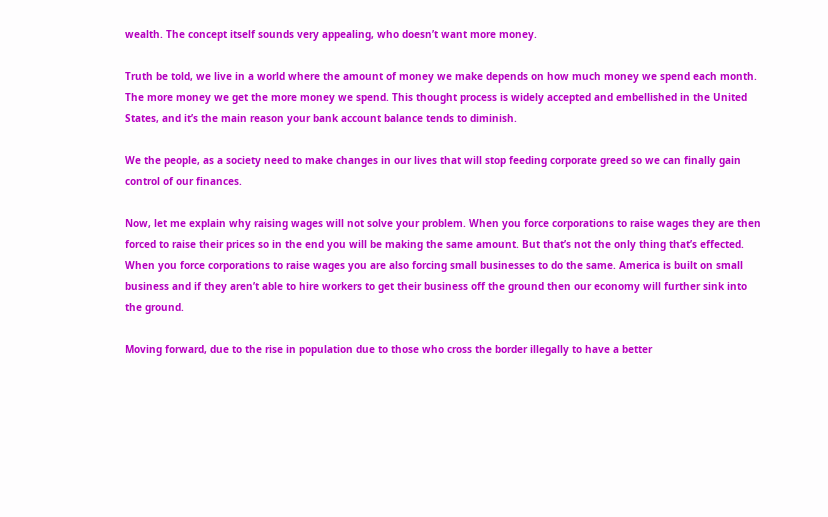wealth. The concept itself sounds very appealing, who doesn’t want more money.

Truth be told, we live in a world where the amount of money we make depends on how much money we spend each month. The more money we get the more money we spend. This thought process is widely accepted and embellished in the United States, and it’s the main reason your bank account balance tends to diminish.

We the people, as a society need to make changes in our lives that will stop feeding corporate greed so we can finally gain control of our finances.

Now, let me explain why raising wages will not solve your problem. When you force corporations to raise wages they are then forced to raise their prices so in the end you will be making the same amount. But that’s not the only thing that’s effected. When you force corporations to raise wages you are also forcing small businesses to do the same. America is built on small business and if they aren’t able to hire workers to get their business off the ground then our economy will further sink into the ground.

Moving forward, due to the rise in population due to those who cross the border illegally to have a better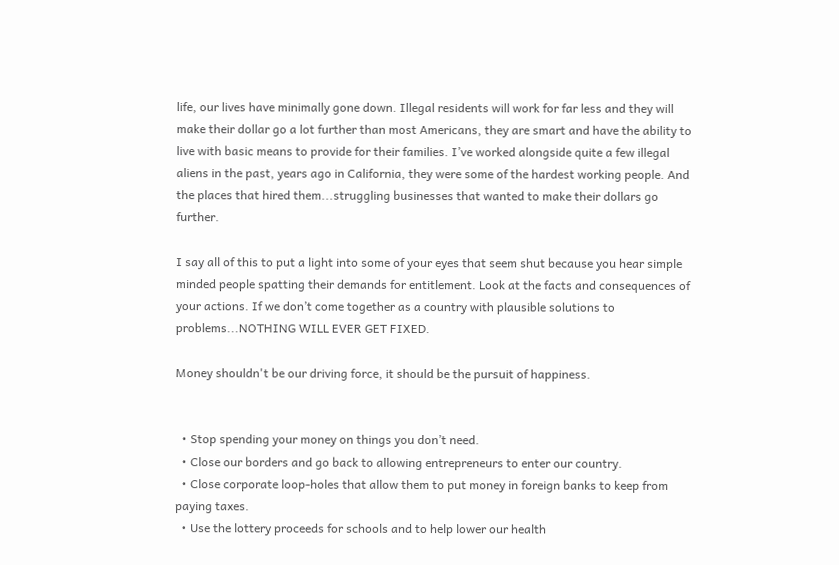life, our lives have minimally gone down. Illegal residents will work for far less and they will make their dollar go a lot further than most Americans, they are smart and have the ability to live with basic means to provide for their families. I’ve worked alongside quite a few illegal aliens in the past, years ago in California, they were some of the hardest working people. And the places that hired them...struggling businesses that wanted to make their dollars go further.

I say all of this to put a light into some of your eyes that seem shut because you hear simple minded people spatting their demands for entitlement. Look at the facts and consequences of your actions. If we don’t come together as a country with plausible solutions to problems...NOTHING WILL EVER GET FIXED.

Money shouldn't be our driving force, it should be the pursuit of happiness.


  • Stop spending your money on things you don’t need.
  • Close our borders and go back to allowing entrepreneurs to enter our country.
  • Close corporate loop-holes that allow them to put money in foreign banks to keep from paying taxes.
  • Use the lottery proceeds for schools and to help lower our health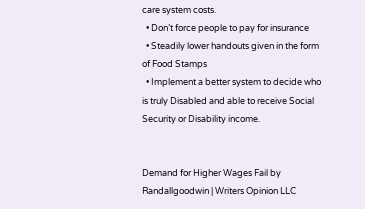care system costs.
  • Don’t force people to pay for insurance
  • Steadily lower handouts given in the form of Food Stamps
  • Implement a better system to decide who is truly Disabled and able to receive Social Security or Disability income.


Demand for Higher Wages Fail by Randallgoodwin | Writers Opinion LLC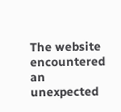The website encountered an unexpected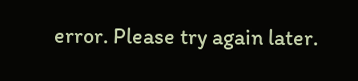error. Please try again later.